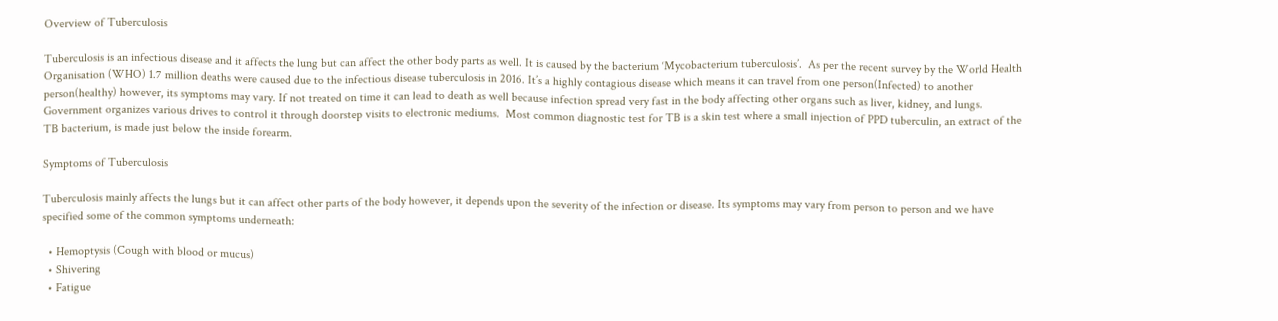Overview of Tuberculosis

Tuberculosis is an infectious disease and it affects the lung but can affect the other body parts as well. It is caused by the bacterium ‘Mycobacterium tuberculosis’.  As per the recent survey by the World Health Organisation (WHO) 1.7 million deaths were caused due to the infectious disease tuberculosis in 2016. It’s a highly contagious disease which means it can travel from one person(Infected) to another person(healthy) however, its symptoms may vary. If not treated on time it can lead to death as well because infection spread very fast in the body affecting other organs such as liver, kidney, and lungs. Government organizes various drives to control it through doorstep visits to electronic mediums.  Most common diagnostic test for TB is a skin test where a small injection of PPD tuberculin, an extract of the TB bacterium, is made just below the inside forearm.

Symptoms of Tuberculosis

Tuberculosis mainly affects the lungs but it can affect other parts of the body however, it depends upon the severity of the infection or disease. Its symptoms may vary from person to person and we have specified some of the common symptoms underneath:

  • Hemoptysis (Cough with blood or mucus)
  • Shivering
  • Fatigue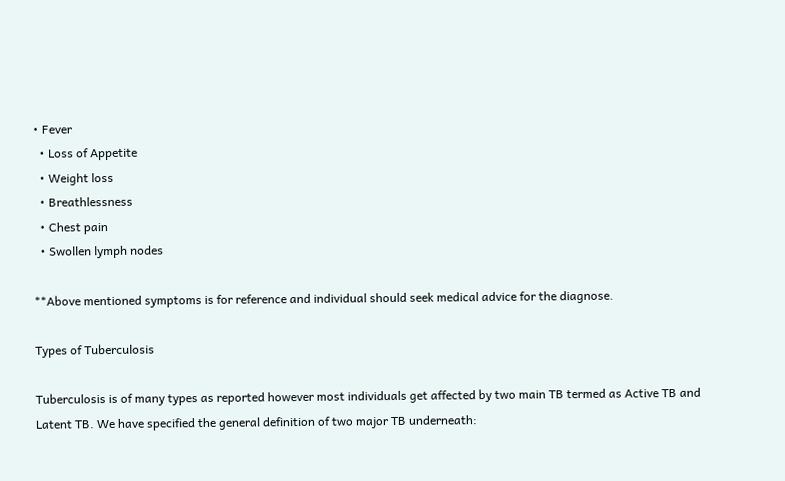• Fever
  • Loss of Appetite
  • Weight loss
  • Breathlessness
  • Chest pain
  • Swollen lymph nodes

**Above mentioned symptoms is for reference and individual should seek medical advice for the diagnose.

Types of Tuberculosis

Tuberculosis is of many types as reported however most individuals get affected by two main TB termed as Active TB and Latent TB. We have specified the general definition of two major TB underneath: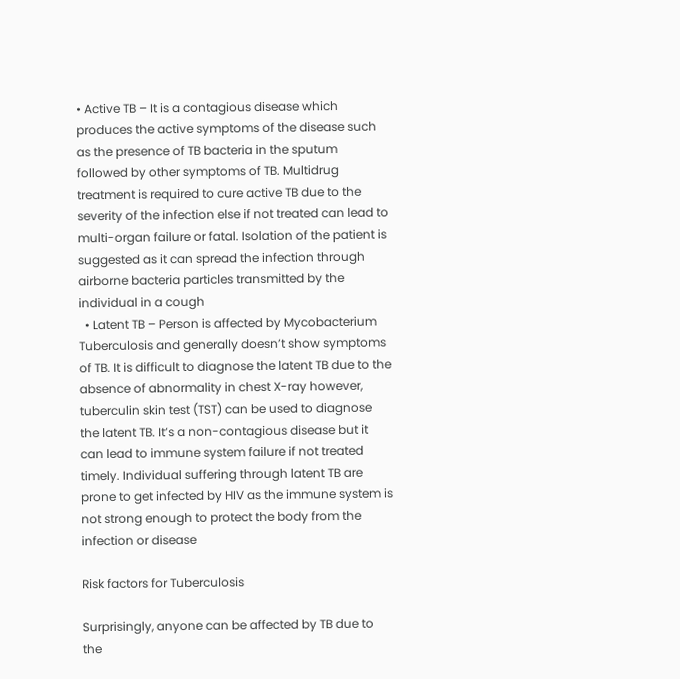• Active TB – It is a contagious disease which produces the active symptoms of the disease such as the presence of TB bacteria in the sputum followed by other symptoms of TB. Multidrug treatment is required to cure active TB due to the severity of the infection else if not treated can lead to multi-organ failure or fatal. Isolation of the patient is suggested as it can spread the infection through airborne bacteria particles transmitted by the individual in a cough
  • Latent TB – Person is affected by Mycobacterium Tuberculosis and generally doesn’t show symptoms of TB. It is difficult to diagnose the latent TB due to the absence of abnormality in chest X-ray however, tuberculin skin test (TST) can be used to diagnose the latent TB. It’s a non-contagious disease but it can lead to immune system failure if not treated timely. Individual suffering through latent TB are prone to get infected by HIV as the immune system is not strong enough to protect the body from the infection or disease

Risk factors for Tuberculosis

Surprisingly, anyone can be affected by TB due to the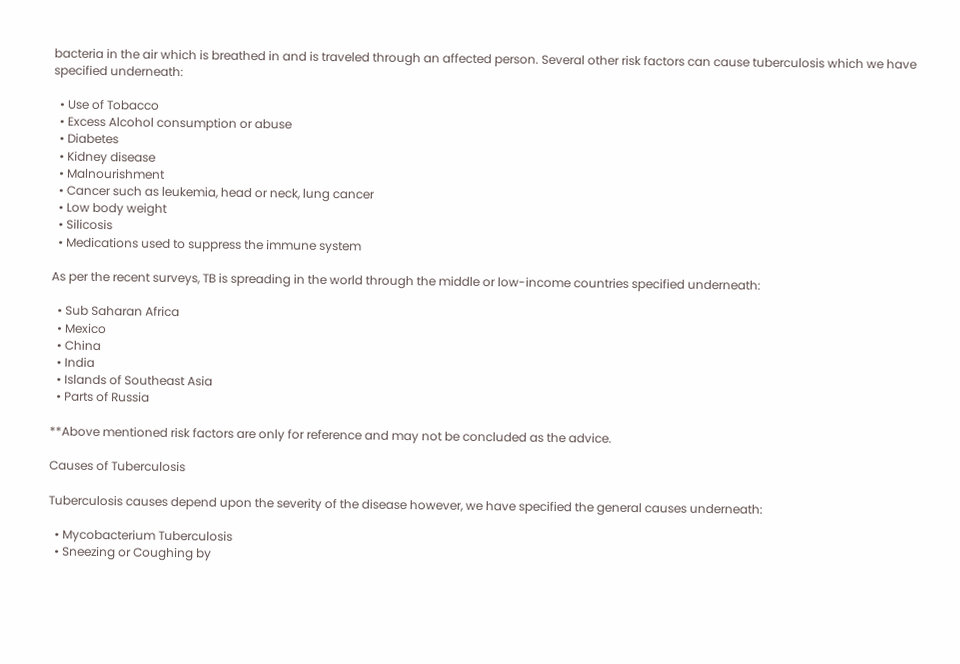bacteria in the air which is breathed in and is traveled through an affected person. Several other risk factors can cause tuberculosis which we have specified underneath:

  • Use of Tobacco
  • Excess Alcohol consumption or abuse
  • Diabetes
  • Kidney disease
  • Malnourishment
  • Cancer such as leukemia, head or neck, lung cancer
  • Low body weight
  • Silicosis
  • Medications used to suppress the immune system

As per the recent surveys, TB is spreading in the world through the middle or low-income countries specified underneath:

  • Sub Saharan Africa
  • Mexico
  • China
  • India
  • Islands of Southeast Asia
  • Parts of Russia

**Above mentioned risk factors are only for reference and may not be concluded as the advice.

Causes of Tuberculosis

Tuberculosis causes depend upon the severity of the disease however, we have specified the general causes underneath:

  • Mycobacterium Tuberculosis
  • Sneezing or Coughing by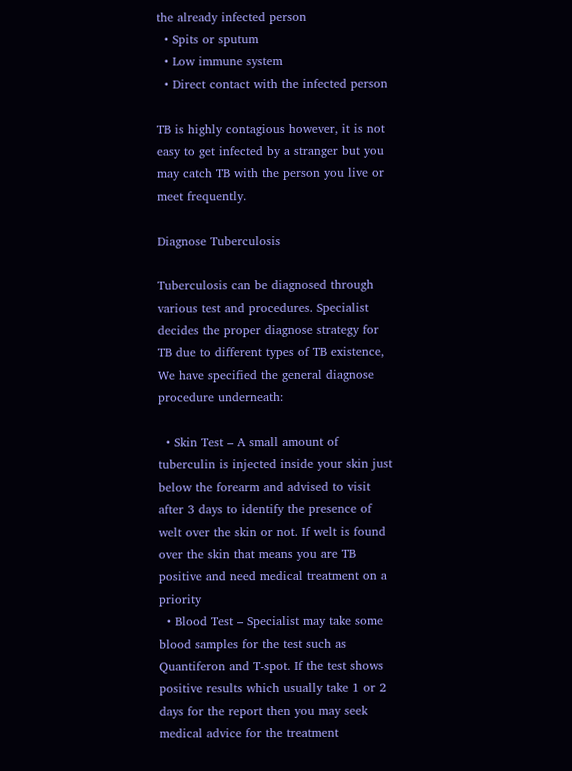the already infected person
  • Spits or sputum
  • Low immune system
  • Direct contact with the infected person

TB is highly contagious however, it is not easy to get infected by a stranger but you may catch TB with the person you live or meet frequently.

Diagnose Tuberculosis

Tuberculosis can be diagnosed through various test and procedures. Specialist decides the proper diagnose strategy for TB due to different types of TB existence, We have specified the general diagnose procedure underneath:

  • Skin Test – A small amount of tuberculin is injected inside your skin just below the forearm and advised to visit after 3 days to identify the presence of welt over the skin or not. If welt is found over the skin that means you are TB positive and need medical treatment on a priority
  • Blood Test – Specialist may take some blood samples for the test such as Quantiferon and T-spot. If the test shows positive results which usually take 1 or 2 days for the report then you may seek medical advice for the treatment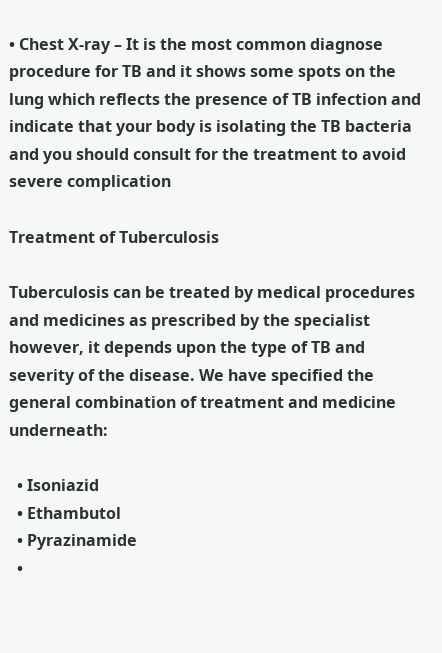• Chest X-ray – It is the most common diagnose procedure for TB and it shows some spots on the lung which reflects the presence of TB infection and indicate that your body is isolating the TB bacteria and you should consult for the treatment to avoid severe complication

Treatment of Tuberculosis

Tuberculosis can be treated by medical procedures and medicines as prescribed by the specialist however, it depends upon the type of TB and severity of the disease. We have specified the general combination of treatment and medicine underneath:

  • Isoniazid
  • Ethambutol
  • Pyrazinamide
  •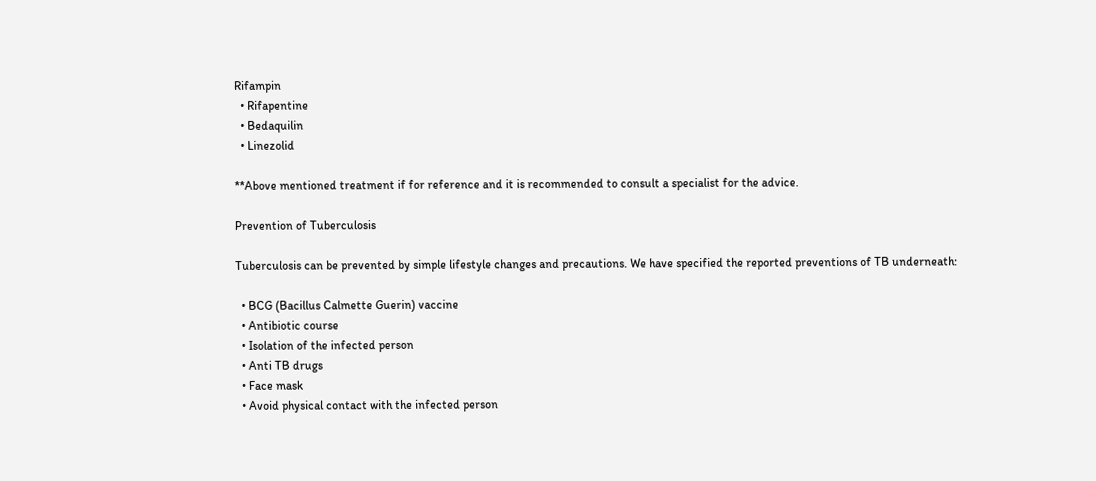Rifampin
  • Rifapentine
  • Bedaquilin
  • Linezolid

**Above mentioned treatment if for reference and it is recommended to consult a specialist for the advice.

Prevention of Tuberculosis

Tuberculosis can be prevented by simple lifestyle changes and precautions. We have specified the reported preventions of TB underneath:

  • BCG (Bacillus Calmette Guerin) vaccine
  • Antibiotic course
  • Isolation of the infected person
  • Anti TB drugs
  • Face mask
  • Avoid physical contact with the infected person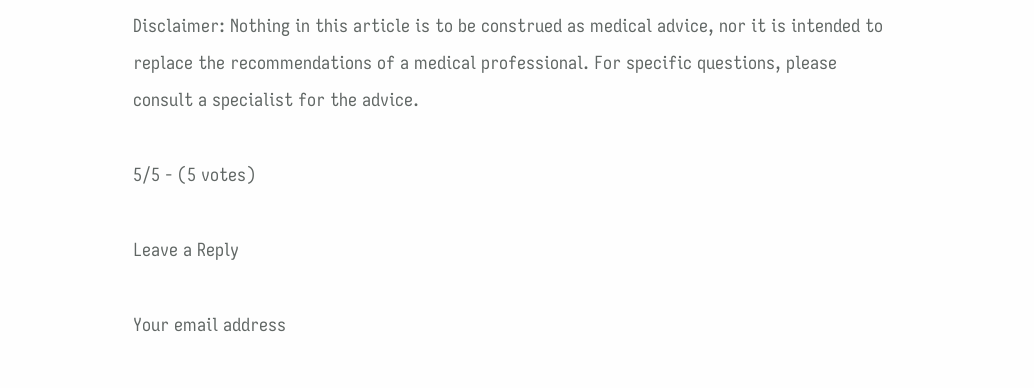Disclaimer: Nothing in this article is to be construed as medical advice, nor it is intended to replace the recommendations of a medical professional. For specific questions, please consult a specialist for the advice.

5/5 - (5 votes)

Leave a Reply

Your email address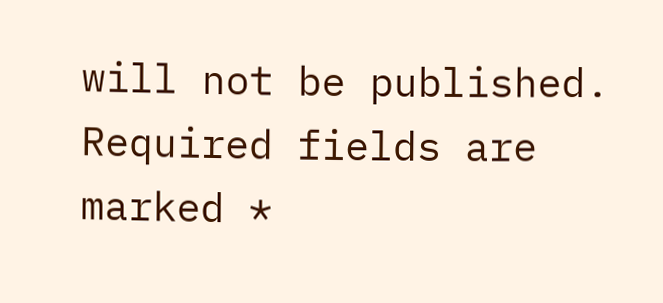will not be published. Required fields are marked *